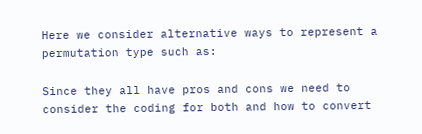Here we consider alternative ways to represent a permutation type such as:

Since they all have pros and cons we need to consider the coding for both and how to convert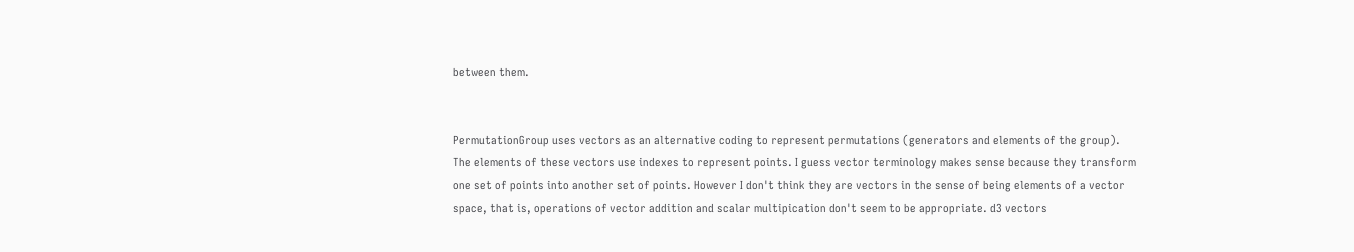between them.


PermutationGroup uses vectors as an alternative coding to represent permutations (generators and elements of the group). The elements of these vectors use indexes to represent points. I guess vector terminology makes sense because they transform one set of points into another set of points. However I don't think they are vectors in the sense of being elements of a vector space, that is, operations of vector addition and scalar multipication don't seem to be appropriate. d3 vectors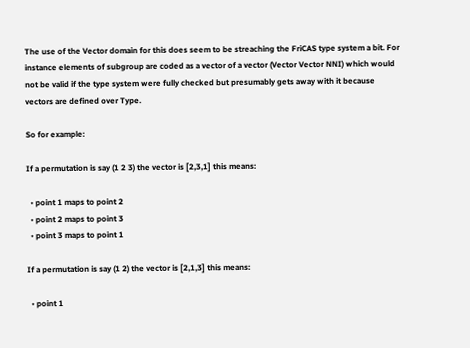The use of the Vector domain for this does seem to be streaching the FriCAS type system a bit. For instance elements of subgroup are coded as a vector of a vector (Vector Vector NNI) which would not be valid if the type system were fully checked but presumably gets away with it because vectors are defined over Type.

So for example:

If a permutation is say (1 2 3) the vector is [2,3,1] this means:

  • point 1 maps to point 2
  • point 2 maps to point 3
  • point 3 maps to point 1

If a permutation is say (1 2) the vector is [2,1,3] this means:

  • point 1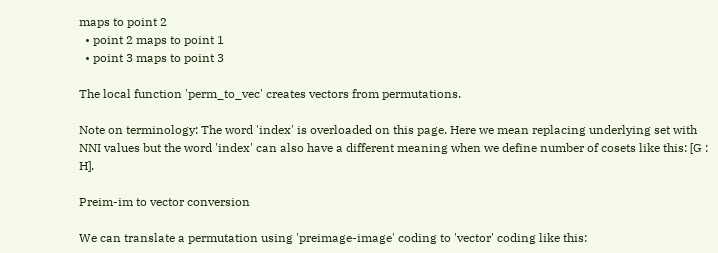maps to point 2
  • point 2 maps to point 1
  • point 3 maps to point 3

The local function 'perm_to_vec' creates vectors from permutations.

Note on terminology: The word 'index' is overloaded on this page. Here we mean replacing underlying set with NNI values but the word 'index' can also have a different meaning when we define number of cosets like this: [G : H].

Preim-im to vector conversion

We can translate a permutation using 'preimage-image' coding to 'vector' coding like this: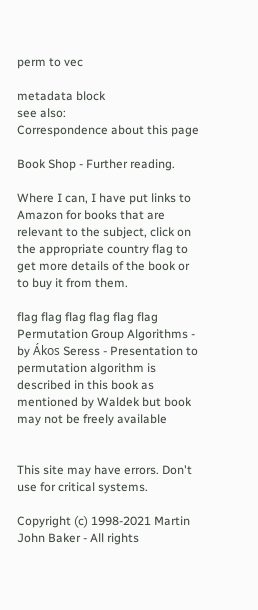perm to vec

metadata block
see also:
Correspondence about this page

Book Shop - Further reading.

Where I can, I have put links to Amazon for books that are relevant to the subject, click on the appropriate country flag to get more details of the book or to buy it from them.

flag flag flag flag flag flag Permutation Group Algorithms - by Ákos Seress - Presentation to permutation algorithm is described in this book as mentioned by Waldek but book may not be freely available


This site may have errors. Don't use for critical systems.

Copyright (c) 1998-2021 Martin John Baker - All rights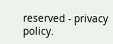reserved - privacy policy.